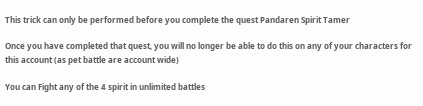This trick can only be performed before you complete the quest Pandaren Spirit Tamer

Once you have completed that quest, you will no longer be able to do this on any of your characters for this account (as pet battle are account wide)

You can Fight any of the 4 spirit in unlimited battles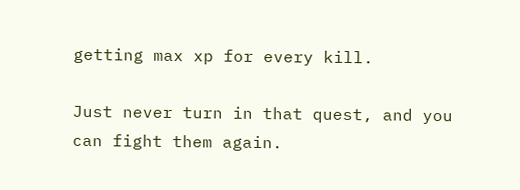getting max xp for every kill.

Just never turn in that quest, and you can fight them again.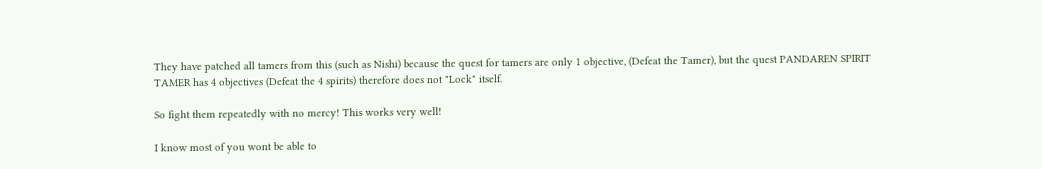They have patched all tamers from this (such as Nishi) because the quest for tamers are only 1 objective, (Defeat the Tamer), but the quest PANDAREN SPIRIT TAMER has 4 objectives (Defeat the 4 spirits) therefore does not "Lock" itself.

So fight them repeatedly with no mercy! This works very well!

I know most of you wont be able to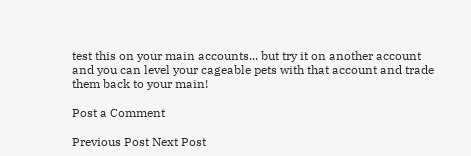test this on your main accounts... but try it on another account and you can level your cageable pets with that account and trade them back to your main!

Post a Comment

Previous Post Next Post